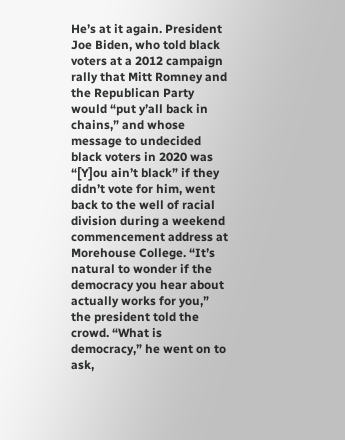He’s at it again. President Joe Biden, who told black voters at a 2012 campaign rally that Mitt Romney and the Republican Party would “put y’all back in chains,” and whose message to undecided black voters in 2020 was “[Y]ou ain’t black” if they didn’t vote for him, went back to the well of racial division during a weekend commencement address at Morehouse College. “It’s natural to wonder if the democracy you hear about actually works for you,” the president told the crowd. “What is democracy,” he went on to ask,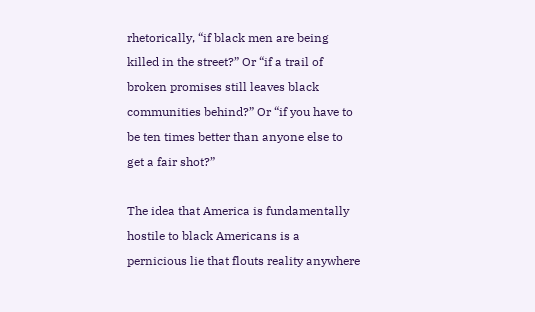rhetorically, “if black men are being killed in the street?” Or “if a trail of broken promises still leaves black communities behind?” Or “if you have to be ten times better than anyone else to get a fair shot?”

The idea that America is fundamentally hostile to black Americans is a pernicious lie that flouts reality anywhere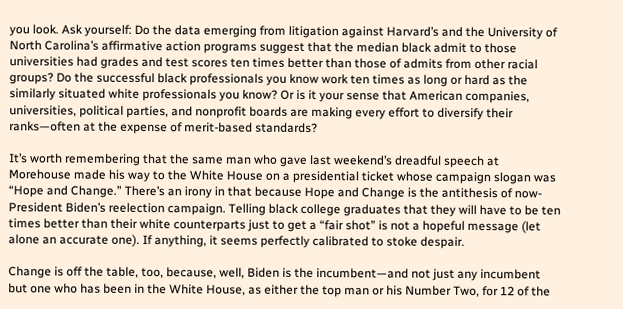you look. Ask yourself: Do the data emerging from litigation against Harvard’s and the University of North Carolina’s affirmative action programs suggest that the median black admit to those universities had grades and test scores ten times better than those of admits from other racial groups? Do the successful black professionals you know work ten times as long or hard as the similarly situated white professionals you know? Or is it your sense that American companies, universities, political parties, and nonprofit boards are making every effort to diversify their ranks—often at the expense of merit-based standards?

It’s worth remembering that the same man who gave last weekend’s dreadful speech at Morehouse made his way to the White House on a presidential ticket whose campaign slogan was “Hope and Change.” There’s an irony in that because Hope and Change is the antithesis of now-President Biden’s reelection campaign. Telling black college graduates that they will have to be ten times better than their white counterparts just to get a “fair shot” is not a hopeful message (let alone an accurate one). If anything, it seems perfectly calibrated to stoke despair.

Change is off the table, too, because, well, Biden is the incumbent—and not just any incumbent but one who has been in the White House, as either the top man or his Number Two, for 12 of the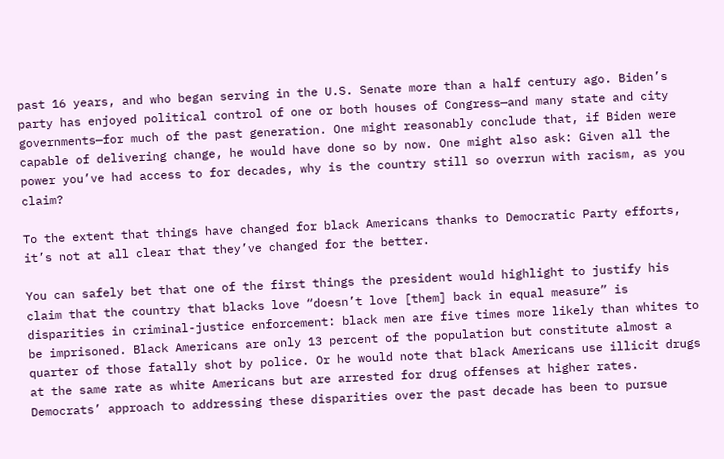past 16 years, and who began serving in the U.S. Senate more than a half century ago. Biden’s party has enjoyed political control of one or both houses of Congress—and many state and city governments—for much of the past generation. One might reasonably conclude that, if Biden were capable of delivering change, he would have done so by now. One might also ask: Given all the power you’ve had access to for decades, why is the country still so overrun with racism, as you claim?

To the extent that things have changed for black Americans thanks to Democratic Party efforts, it’s not at all clear that they’ve changed for the better.

You can safely bet that one of the first things the president would highlight to justify his claim that the country that blacks love “doesn’t love [them] back in equal measure” is disparities in criminal-justice enforcement: black men are five times more likely than whites to be imprisoned. Black Americans are only 13 percent of the population but constitute almost a quarter of those fatally shot by police. Or he would note that black Americans use illicit drugs at the same rate as white Americans but are arrested for drug offenses at higher rates. Democrats’ approach to addressing these disparities over the past decade has been to pursue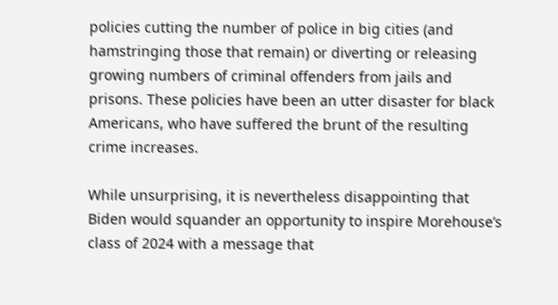policies cutting the number of police in big cities (and hamstringing those that remain) or diverting or releasing growing numbers of criminal offenders from jails and prisons. These policies have been an utter disaster for black Americans, who have suffered the brunt of the resulting crime increases.

While unsurprising, it is nevertheless disappointing that Biden would squander an opportunity to inspire Morehouse’s class of 2024 with a message that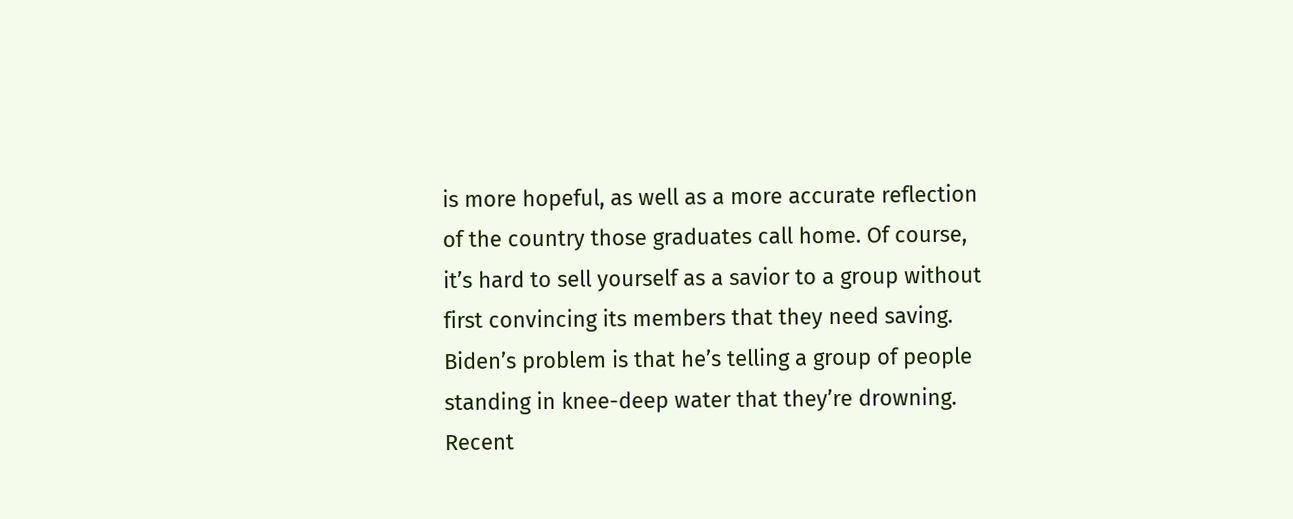is more hopeful, as well as a more accurate reflection of the country those graduates call home. Of course, it’s hard to sell yourself as a savior to a group without first convincing its members that they need saving. Biden’s problem is that he’s telling a group of people standing in knee-deep water that they’re drowning. Recent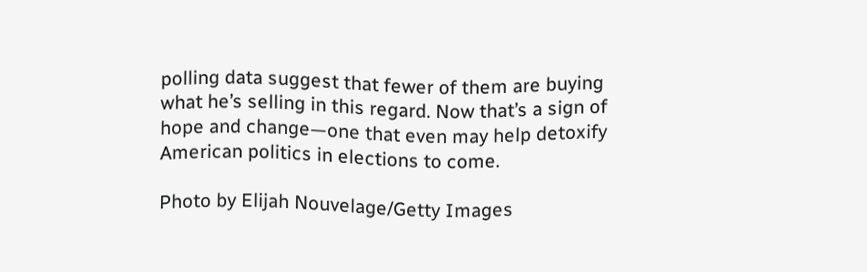polling data suggest that fewer of them are buying what he’s selling in this regard. Now that’s a sign of hope and change—one that even may help detoxify American politics in elections to come.

Photo by Elijah Nouvelage/Getty Images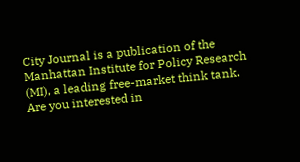City Journal is a publication of the Manhattan Institute for Policy Research (MI), a leading free-market think tank. Are you interested in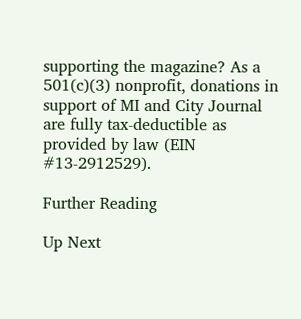supporting the magazine? As a 501(c)(3) nonprofit, donations in support of MI and City Journal are fully tax-deductible as provided by law (EIN #13-2912529).

Further Reading

Up Next